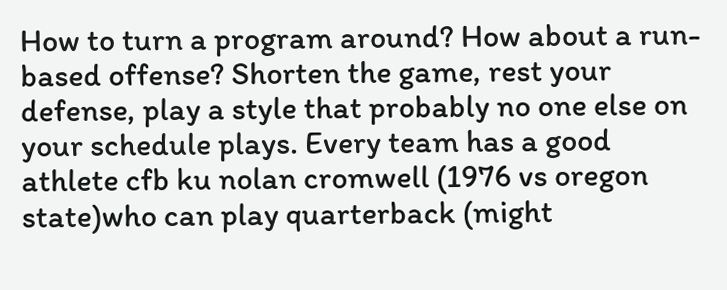How to turn a program around? How about a run-based offense? Shorten the game, rest your defense, play a style that probably no one else on your schedule plays. Every team has a good athlete cfb ku nolan cromwell (1976 vs oregon state)who can play quarterback (might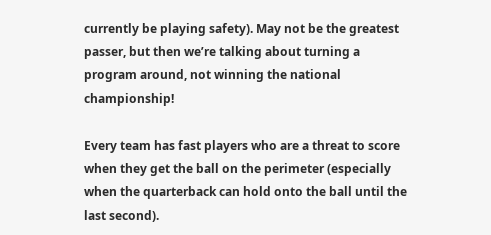currently be playing safety). May not be the greatest passer, but then we’re talking about turning a program around, not winning the national championship!

Every team has fast players who are a threat to score when they get the ball on the perimeter (especially when the quarterback can hold onto the ball until the last second).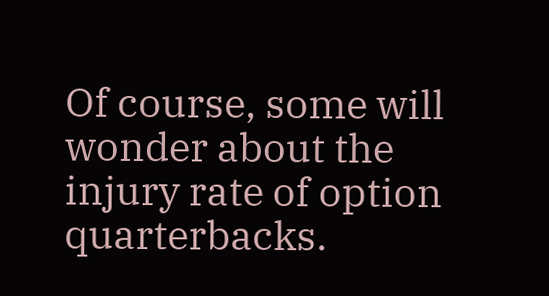Of course, some will wonder about the injury rate of option quarterbacks.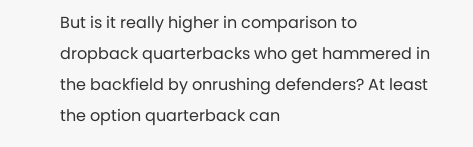But is it really higher in comparison to dropback quarterbacks who get hammered in the backfield by onrushing defenders? At least the option quarterback can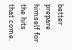better prepare himself for the hits that come.